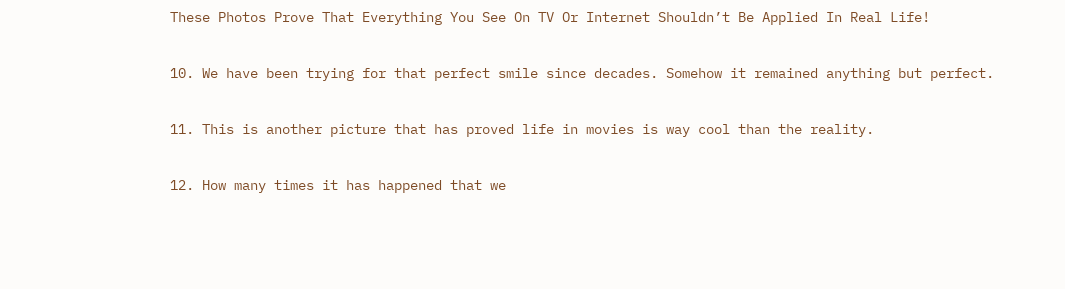These Photos Prove That Everything You See On TV Or Internet Shouldn’t Be Applied In Real Life!

10. We have been trying for that perfect smile since decades. Somehow it remained anything but perfect.

11. This is another picture that has proved life in movies is way cool than the reality.

12. How many times it has happened that we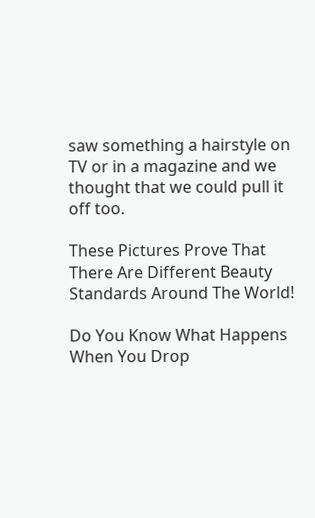saw something a hairstyle on TV or in a magazine and we thought that we could pull it off too.

These Pictures Prove That There Are Different Beauty Standards Around The World!

Do You Know What Happens When You Drop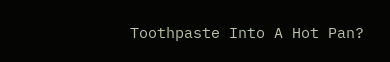Toothpaste Into A Hot Pan?